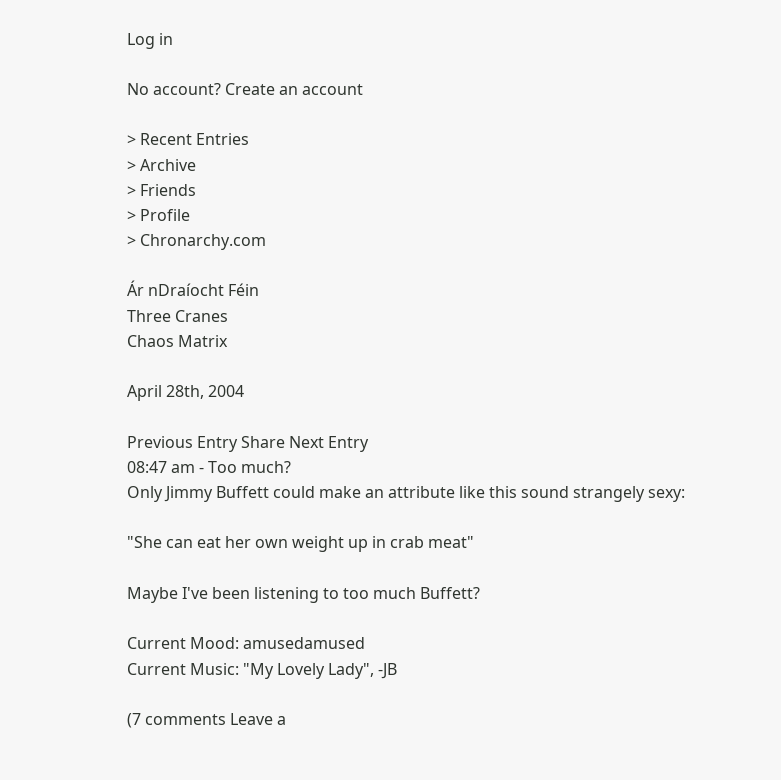Log in

No account? Create an account

> Recent Entries
> Archive
> Friends
> Profile
> Chronarchy.com

Ár nDraíocht Féin
Three Cranes
Chaos Matrix

April 28th, 2004

Previous Entry Share Next Entry
08:47 am - Too much?
Only Jimmy Buffett could make an attribute like this sound strangely sexy:

"She can eat her own weight up in crab meat"

Maybe I've been listening to too much Buffett?

Current Mood: amusedamused
Current Music: "My Lovely Lady", -JB

(7 comments Leave a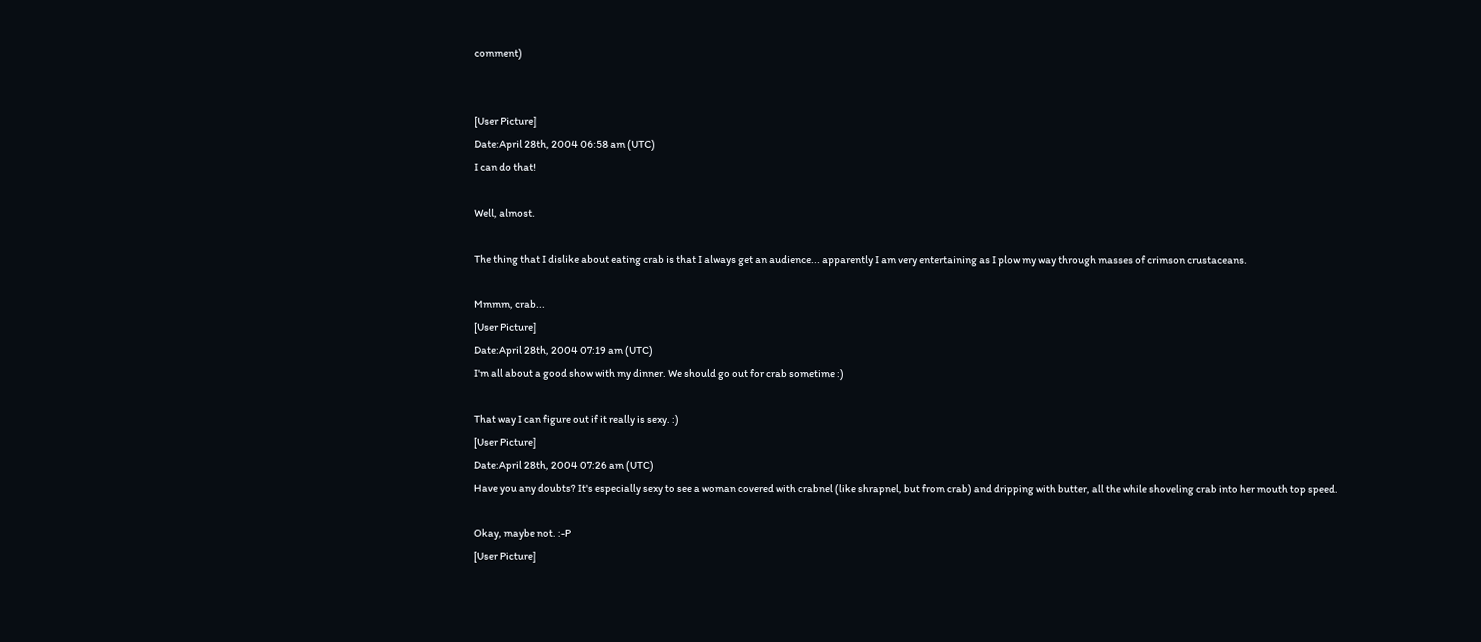comment)


[User Picture]
Date:April 28th, 2004 06:58 am (UTC)
I can do that!

Well, almost.

The thing that I dislike about eating crab is that I always get an audience... apparently I am very entertaining as I plow my way through masses of crimson crustaceans.

Mmmm, crab...
[User Picture]
Date:April 28th, 2004 07:19 am (UTC)
I'm all about a good show with my dinner. We should go out for crab sometime :)

That way I can figure out if it really is sexy. :)
[User Picture]
Date:April 28th, 2004 07:26 am (UTC)
Have you any doubts? It's especially sexy to see a woman covered with crabnel (like shrapnel, but from crab) and dripping with butter, all the while shoveling crab into her mouth top speed.

Okay, maybe not. :-P
[User Picture]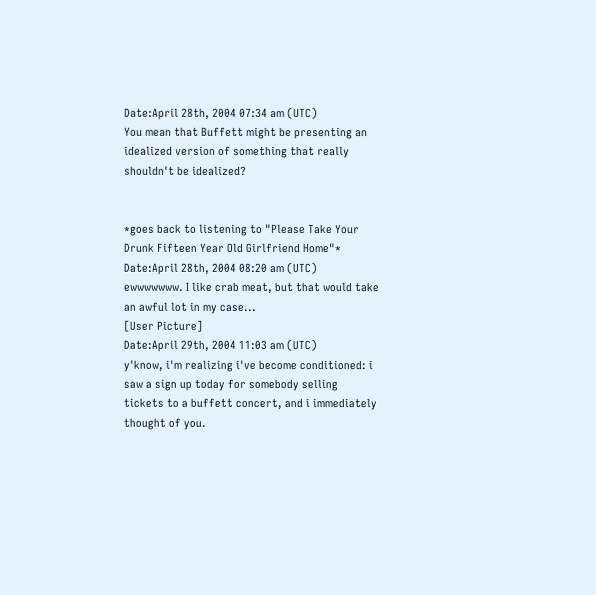Date:April 28th, 2004 07:34 am (UTC)
You mean that Buffett might be presenting an idealized version of something that really shouldn't be idealized?


*goes back to listening to "Please Take Your Drunk Fifteen Year Old Girlfriend Home"*
Date:April 28th, 2004 08:20 am (UTC)
ewwwwwww. I like crab meat, but that would take an awful lot in my case...
[User Picture]
Date:April 29th, 2004 11:03 am (UTC)
y'know, i'm realizing i've become conditioned: i saw a sign up today for somebody selling tickets to a buffett concert, and i immediately thought of you.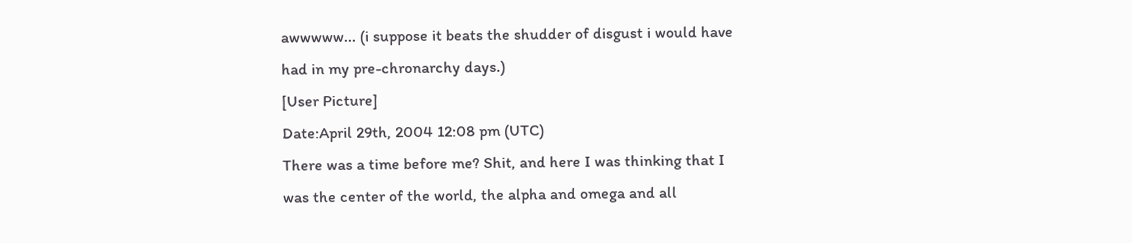awwwww... (i suppose it beats the shudder of disgust i would have had in my pre-chronarchy days.)
[User Picture]
Date:April 29th, 2004 12:08 pm (UTC)
There was a time before me? Shit, and here I was thinking that I was the center of the world, the alpha and omega and all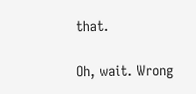that.

Oh, wait. Wrong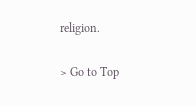religion.

> Go to Top